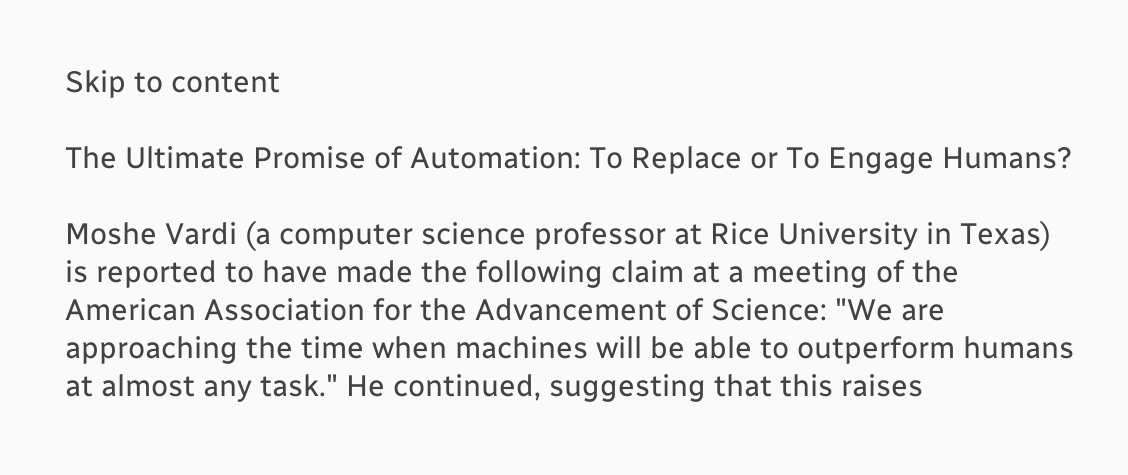Skip to content

The Ultimate Promise of Automation: To Replace or To Engage Humans?

Moshe Vardi (a computer science professor at Rice University in Texas) is reported to have made the following claim at a meeting of the American Association for the Advancement of Science: "We are approaching the time when machines will be able to outperform humans at almost any task." He continued, suggesting that this raises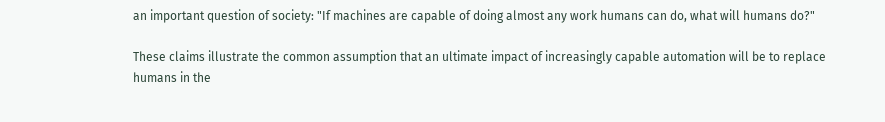an important question of society: "If machines are capable of doing almost any work humans can do, what will humans do?"

These claims illustrate the common assumption that an ultimate impact of increasingly capable automation will be to replace humans in the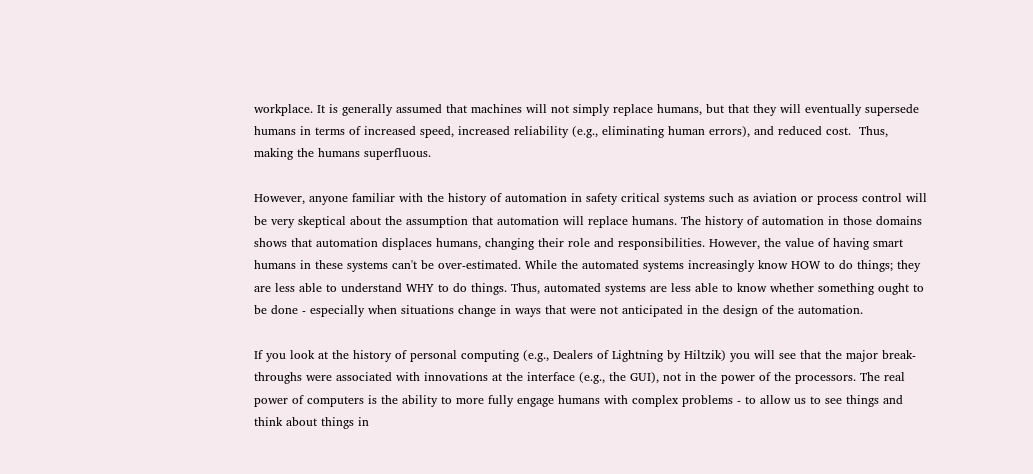workplace. It is generally assumed that machines will not simply replace humans, but that they will eventually supersede humans in terms of increased speed, increased reliability (e.g., eliminating human errors), and reduced cost.  Thus, making the humans superfluous.

However, anyone familiar with the history of automation in safety critical systems such as aviation or process control will be very skeptical about the assumption that automation will replace humans. The history of automation in those domains shows that automation displaces humans, changing their role and responsibilities. However, the value of having smart humans in these systems can't be over-estimated. While the automated systems increasingly know HOW to do things; they are less able to understand WHY to do things. Thus, automated systems are less able to know whether something ought to be done - especially when situations change in ways that were not anticipated in the design of the automation.

If you look at the history of personal computing (e.g., Dealers of Lightning by Hiltzik) you will see that the major break-throughs were associated with innovations at the interface (e.g., the GUI), not in the power of the processors. The real power of computers is the ability to more fully engage humans with complex problems - to allow us to see things and think about things in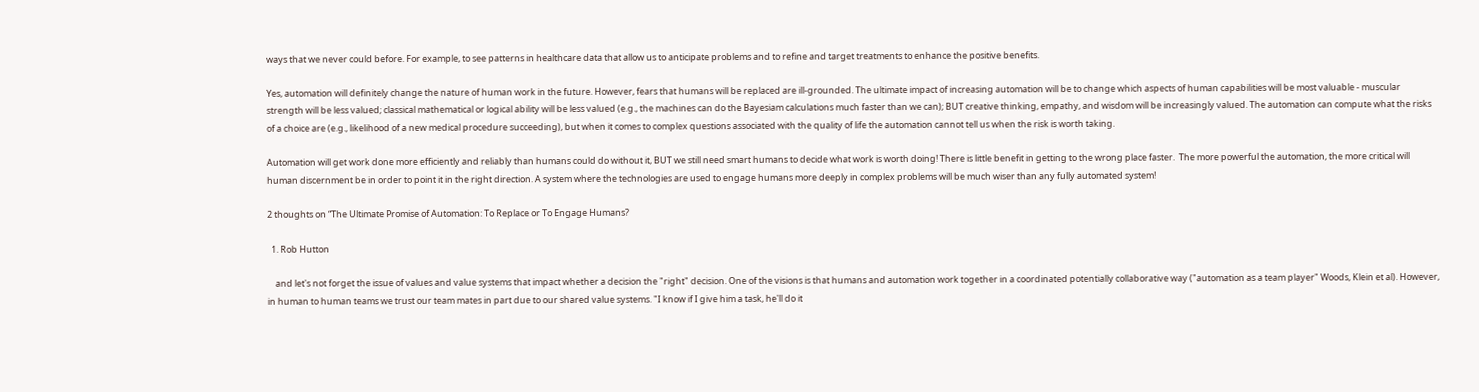ways that we never could before. For example, to see patterns in healthcare data that allow us to anticipate problems and to refine and target treatments to enhance the positive benefits.

Yes, automation will definitely change the nature of human work in the future. However, fears that humans will be replaced are ill-grounded. The ultimate impact of increasing automation will be to change which aspects of human capabilities will be most valuable - muscular strength will be less valued; classical mathematical or logical ability will be less valued (e.g., the machines can do the Bayesiam calculations much faster than we can); BUT creative thinking, empathy, and wisdom will be increasingly valued. The automation can compute what the risks of a choice are (e.g., likelihood of a new medical procedure succeeding), but when it comes to complex questions associated with the quality of life the automation cannot tell us when the risk is worth taking.

Automation will get work done more efficiently and reliably than humans could do without it, BUT we still need smart humans to decide what work is worth doing! There is little benefit in getting to the wrong place faster.  The more powerful the automation, the more critical will human discernment be in order to point it in the right direction. A system where the technologies are used to engage humans more deeply in complex problems will be much wiser than any fully automated system!

2 thoughts on “The Ultimate Promise of Automation: To Replace or To Engage Humans?

  1. Rob Hutton

    and let's not forget the issue of values and value systems that impact whether a decision the "right" decision. One of the visions is that humans and automation work together in a coordinated potentially collaborative way ("automation as a team player" Woods, Klein et al). However, in human to human teams we trust our team mates in part due to our shared value systems. "I know if I give him a task, he'll do it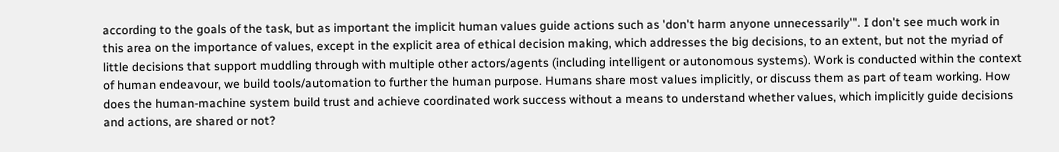according to the goals of the task, but as important the implicit human values guide actions such as 'don't harm anyone unnecessarily'". I don't see much work in this area on the importance of values, except in the explicit area of ethical decision making, which addresses the big decisions, to an extent, but not the myriad of little decisions that support muddling through with multiple other actors/agents (including intelligent or autonomous systems). Work is conducted within the context of human endeavour, we build tools/automation to further the human purpose. Humans share most values implicitly, or discuss them as part of team working. How does the human-machine system build trust and achieve coordinated work success without a means to understand whether values, which implicitly guide decisions and actions, are shared or not?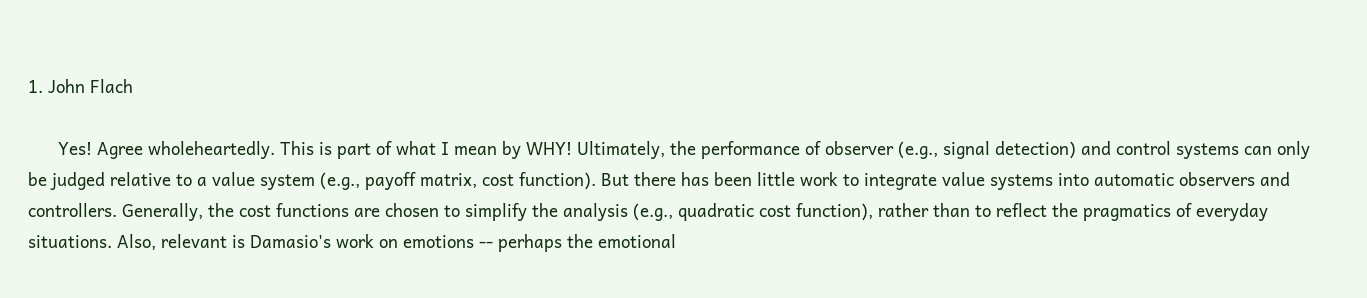1. John Flach

      Yes! Agree wholeheartedly. This is part of what I mean by WHY! Ultimately, the performance of observer (e.g., signal detection) and control systems can only be judged relative to a value system (e.g., payoff matrix, cost function). But there has been little work to integrate value systems into automatic observers and controllers. Generally, the cost functions are chosen to simplify the analysis (e.g., quadratic cost function), rather than to reflect the pragmatics of everyday situations. Also, relevant is Damasio's work on emotions -- perhaps the emotional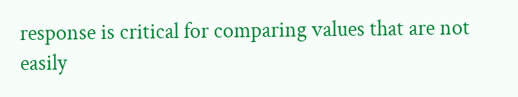response is critical for comparing values that are not easily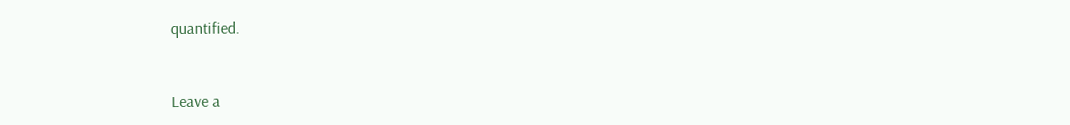quantified.


Leave a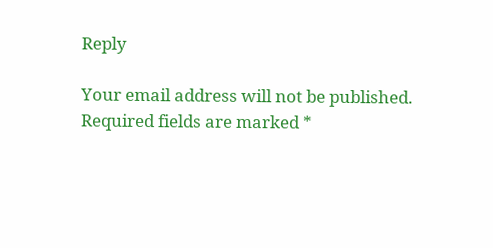Reply

Your email address will not be published. Required fields are marked *